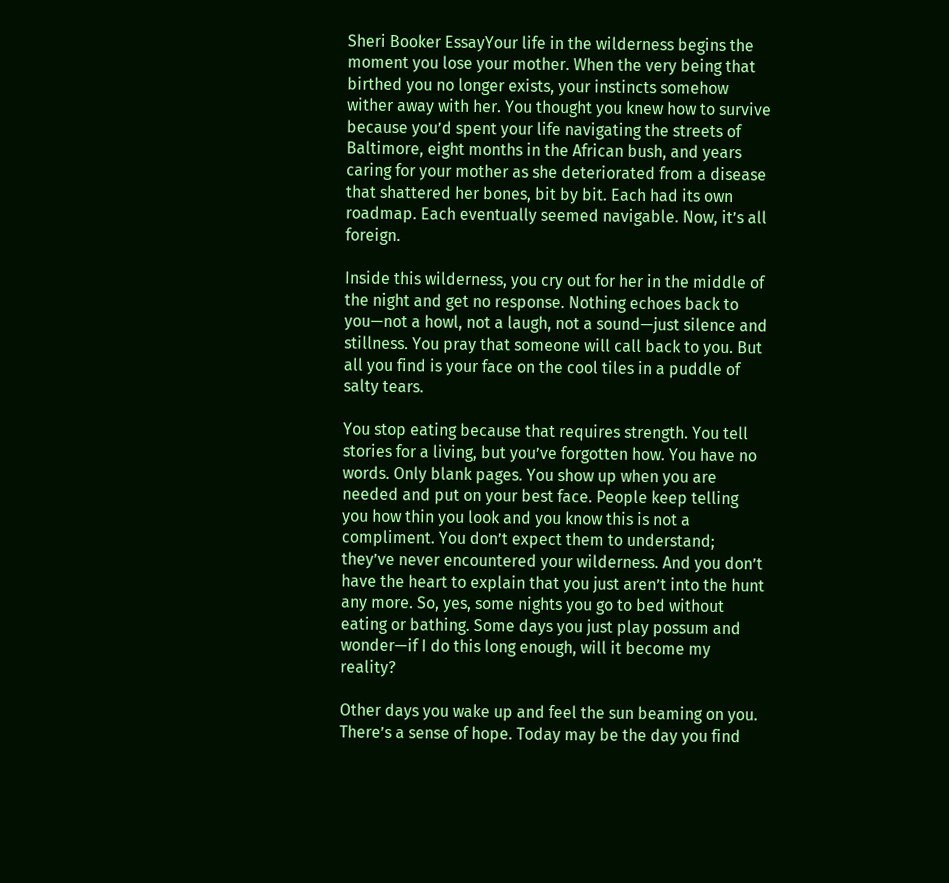Sheri Booker EssayYour life in the wilderness begins the moment you lose your mother. When the very being that birthed you no longer exists, your instincts somehow wither away with her. You thought you knew how to survive because you’d spent your life navigating the streets of Baltimore, eight months in the African bush, and years caring for your mother as she deteriorated from a disease that shattered her bones, bit by bit. Each had its own roadmap. Each eventually seemed navigable. Now, it’s all foreign.

Inside this wilderness, you cry out for her in the middle of the night and get no response. Nothing echoes back to you—not a howl, not a laugh, not a sound—just silence and stillness. You pray that someone will call back to you. But all you find is your face on the cool tiles in a puddle of salty tears.

You stop eating because that requires strength. You tell stories for a living, but you’ve forgotten how. You have no words. Only blank pages. You show up when you are needed and put on your best face. People keep telling you how thin you look and you know this is not a compliment. You don’t expect them to understand; they’ve never encountered your wilderness. And you don’t have the heart to explain that you just aren’t into the hunt any more. So, yes, some nights you go to bed without eating or bathing. Some days you just play possum and wonder—if I do this long enough, will it become my reality?

Other days you wake up and feel the sun beaming on you. There’s a sense of hope. Today may be the day you find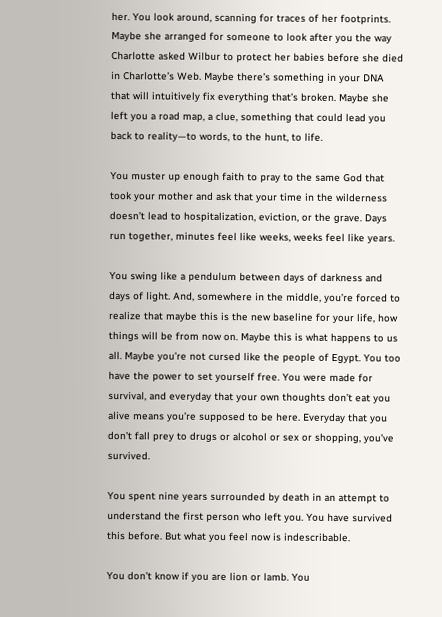her. You look around, scanning for traces of her footprints. Maybe she arranged for someone to look after you the way Charlotte asked Wilbur to protect her babies before she died in Charlotte’s Web. Maybe there’s something in your DNA that will intuitively fix everything that’s broken. Maybe she left you a road map, a clue, something that could lead you back to reality—to words, to the hunt, to life.

You muster up enough faith to pray to the same God that took your mother and ask that your time in the wilderness doesn’t lead to hospitalization, eviction, or the grave. Days run together, minutes feel like weeks, weeks feel like years.

You swing like a pendulum between days of darkness and days of light. And, somewhere in the middle, you’re forced to realize that maybe this is the new baseline for your life, how things will be from now on. Maybe this is what happens to us all. Maybe you’re not cursed like the people of Egypt. You too have the power to set yourself free. You were made for survival, and everyday that your own thoughts don’t eat you alive means you’re supposed to be here. Everyday that you don’t fall prey to drugs or alcohol or sex or shopping, you’ve survived.

You spent nine years surrounded by death in an attempt to understand the first person who left you. You have survived this before. But what you feel now is indescribable.

You don’t know if you are lion or lamb. You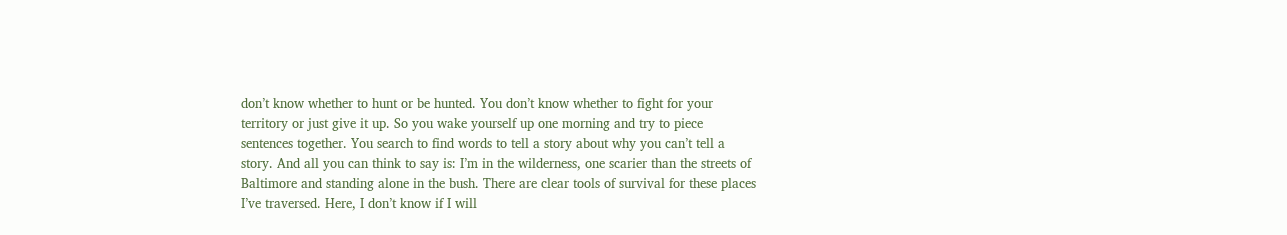don’t know whether to hunt or be hunted. You don’t know whether to fight for your territory or just give it up. So you wake yourself up one morning and try to piece sentences together. You search to find words to tell a story about why you can’t tell a story. And all you can think to say is: I’m in the wilderness, one scarier than the streets of Baltimore and standing alone in the bush. There are clear tools of survival for these places I’ve traversed. Here, I don’t know if I will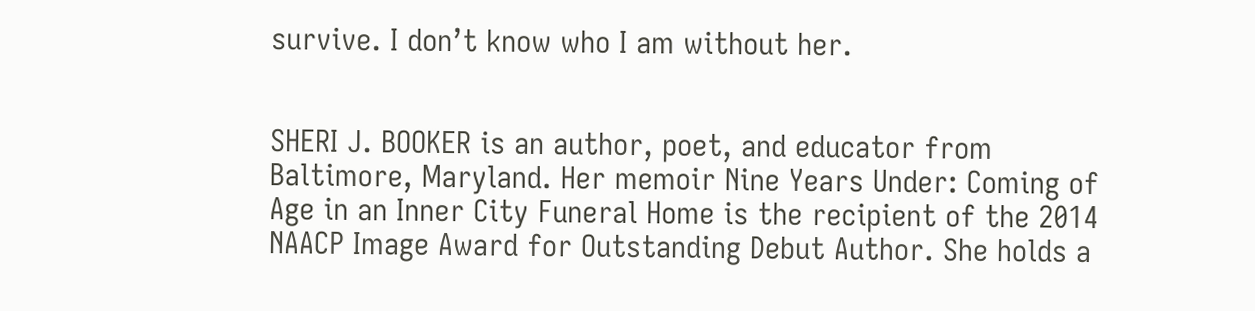survive. I don’t know who I am without her.


SHERI J. BOOKER is an author, poet, and educator from Baltimore, Maryland. Her memoir Nine Years Under: Coming of Age in an Inner City Funeral Home is the recipient of the 2014 NAACP Image Award for Outstanding Debut Author. She holds a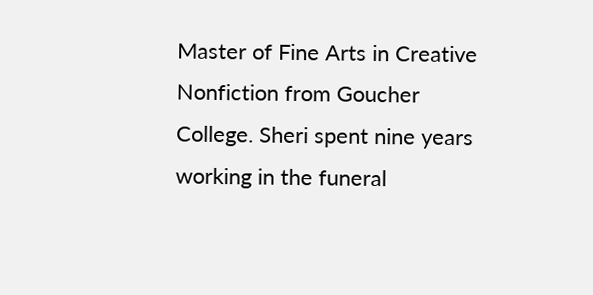Master of Fine Arts in Creative Nonfiction from Goucher College. Sheri spent nine years working in the funeral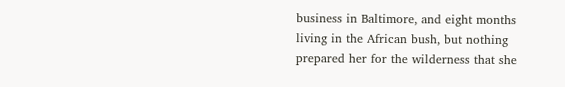business in Baltimore, and eight months living in the African bush, but nothing prepared her for the wilderness that she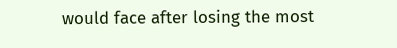would face after losing the most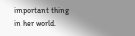important thing in her world.